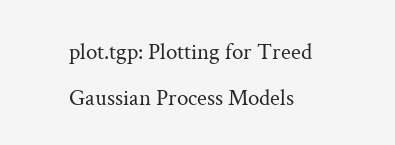plot.tgp: Plotting for Treed Gaussian Process Models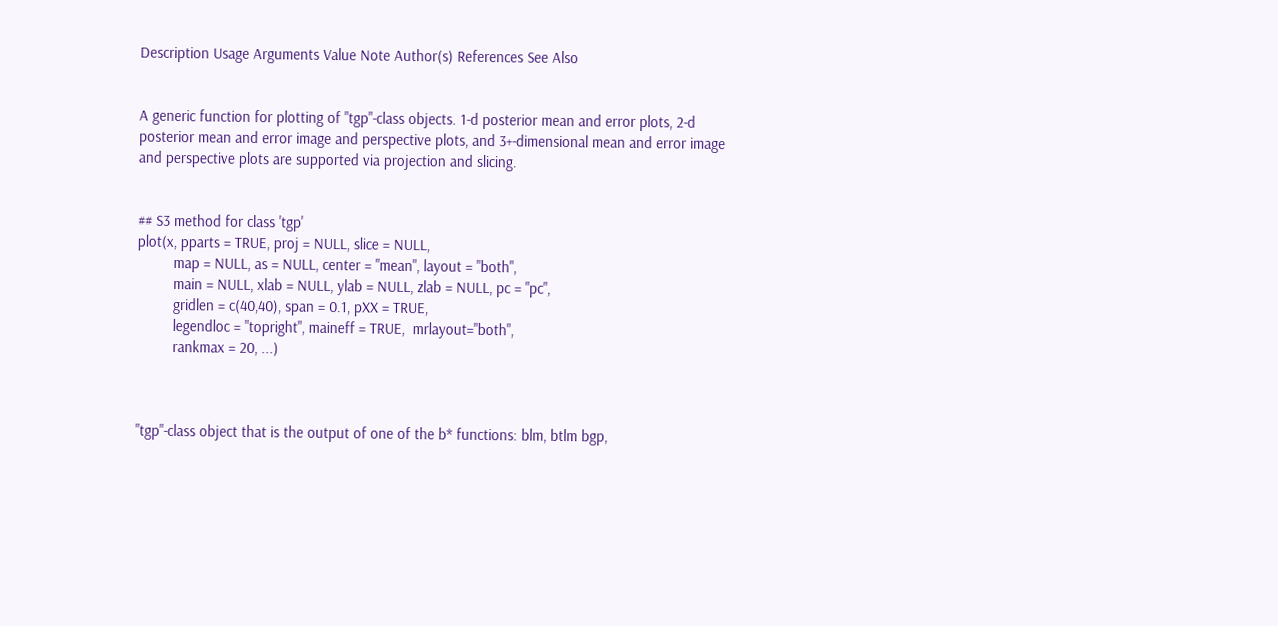Description Usage Arguments Value Note Author(s) References See Also


A generic function for plotting of "tgp"-class objects. 1-d posterior mean and error plots, 2-d posterior mean and error image and perspective plots, and 3+-dimensional mean and error image and perspective plots are supported via projection and slicing.


## S3 method for class 'tgp'
plot(x, pparts = TRUE, proj = NULL, slice = NULL,
         map = NULL, as = NULL, center = "mean", layout = "both",
         main = NULL, xlab = NULL, ylab = NULL, zlab = NULL, pc = "pc",
         gridlen = c(40,40), span = 0.1, pXX = TRUE,
         legendloc = "topright", maineff = TRUE,  mrlayout="both",
         rankmax = 20, ...)



"tgp"-class object that is the output of one of the b* functions: blm, btlm bgp,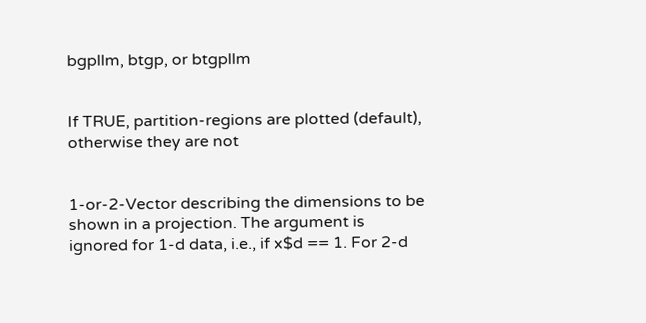bgpllm, btgp, or btgpllm


If TRUE, partition-regions are plotted (default), otherwise they are not


1-or-2-Vector describing the dimensions to be shown in a projection. The argument is ignored for 1-d data, i.e., if x$d == 1. For 2-d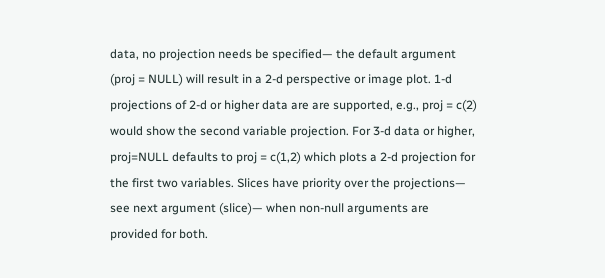data, no projection needs be specified— the default argument (proj = NULL) will result in a 2-d perspective or image plot. 1-d projections of 2-d or higher data are are supported, e.g., proj = c(2) would show the second variable projection. For 3-d data or higher, proj=NULL defaults to proj = c(1,2) which plots a 2-d projection for the first two variables. Slices have priority over the projections— see next argument (slice)— when non-null arguments are provided for both.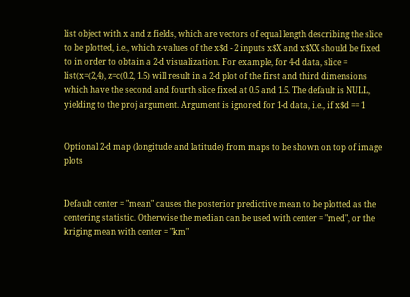list object with x and z fields, which are vectors of equal length describing the slice to be plotted, i.e., which z-values of the x$d - 2 inputs x$X and x$XX should be fixed to in order to obtain a 2-d visualization. For example, for 4-d data, slice = list(x=(2,4), z=c(0.2, 1.5) will result in a 2-d plot of the first and third dimensions which have the second and fourth slice fixed at 0.5 and 1.5. The default is NULL, yielding to the proj argument. Argument is ignored for 1-d data, i.e., if x$d == 1


Optional 2-d map (longitude and latitude) from maps to be shown on top of image plots


Default center = "mean" causes the posterior predictive mean to be plotted as the centering statistic. Otherwise the median can be used with center = "med", or the kriging mean with center = "km"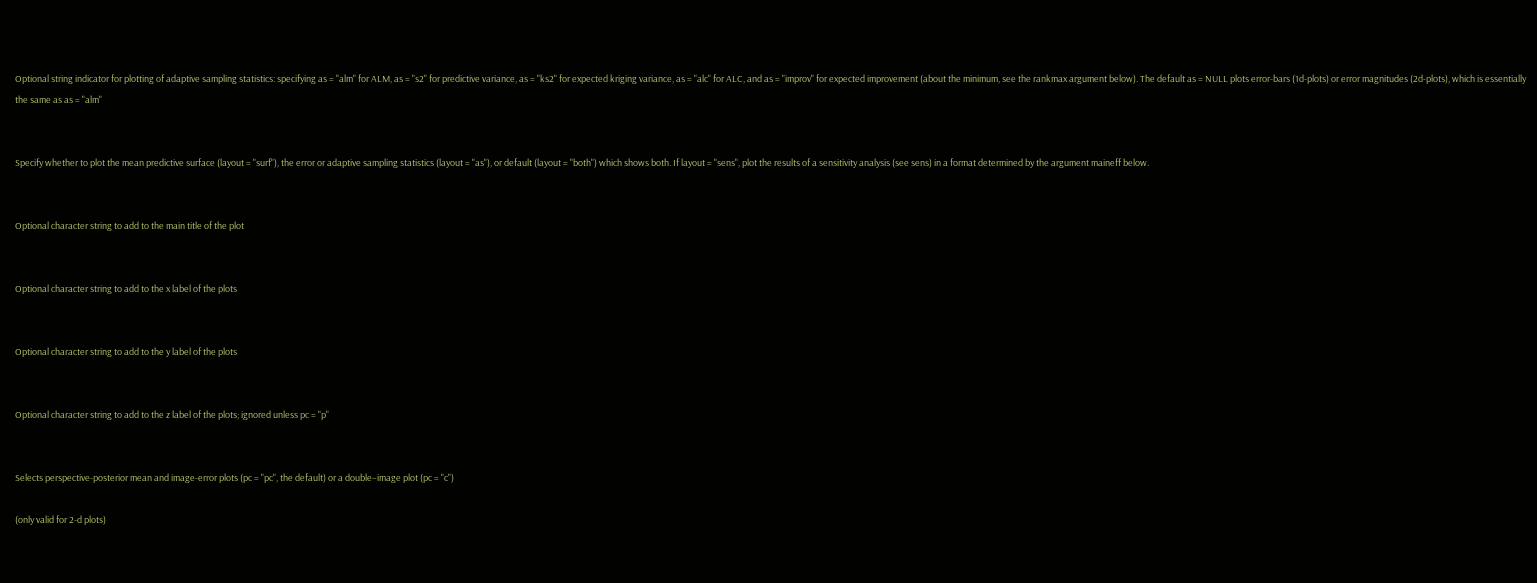Optional string indicator for plotting of adaptive sampling statistics: specifying as = "alm" for ALM, as = "s2" for predictive variance, as = "ks2" for expected kriging variance, as = "alc" for ALC, and as = "improv" for expected improvement (about the minimum, see the rankmax argument below). The default as = NULL plots error-bars (1d-plots) or error magnitudes (2d-plots), which is essentially the same as as = "alm"


Specify whether to plot the mean predictive surface (layout = "surf"), the error or adaptive sampling statistics (layout = "as"), or default (layout = "both") which shows both. If layout = "sens", plot the results of a sensitivity analysis (see sens) in a format determined by the argument maineff below.


Optional character string to add to the main title of the plot


Optional character string to add to the x label of the plots


Optional character string to add to the y label of the plots


Optional character string to add to the z label of the plots; ignored unless pc = "p"


Selects perspective-posterior mean and image-error plots (pc = "pc", the default) or a double–image plot (pc = "c")

(only valid for 2-d plots)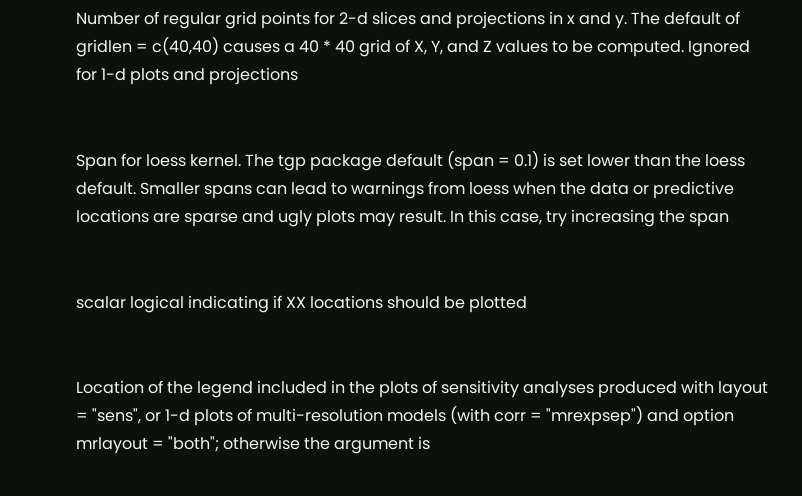Number of regular grid points for 2-d slices and projections in x and y. The default of gridlen = c(40,40) causes a 40 * 40 grid of X, Y, and Z values to be computed. Ignored for 1-d plots and projections


Span for loess kernel. The tgp package default (span = 0.1) is set lower than the loess default. Smaller spans can lead to warnings from loess when the data or predictive locations are sparse and ugly plots may result. In this case, try increasing the span


scalar logical indicating if XX locations should be plotted


Location of the legend included in the plots of sensitivity analyses produced with layout = "sens", or 1-d plots of multi-resolution models (with corr = "mrexpsep") and option mrlayout = "both"; otherwise the argument is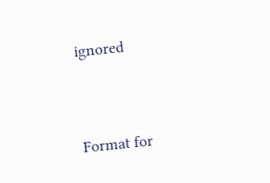ignored


Format for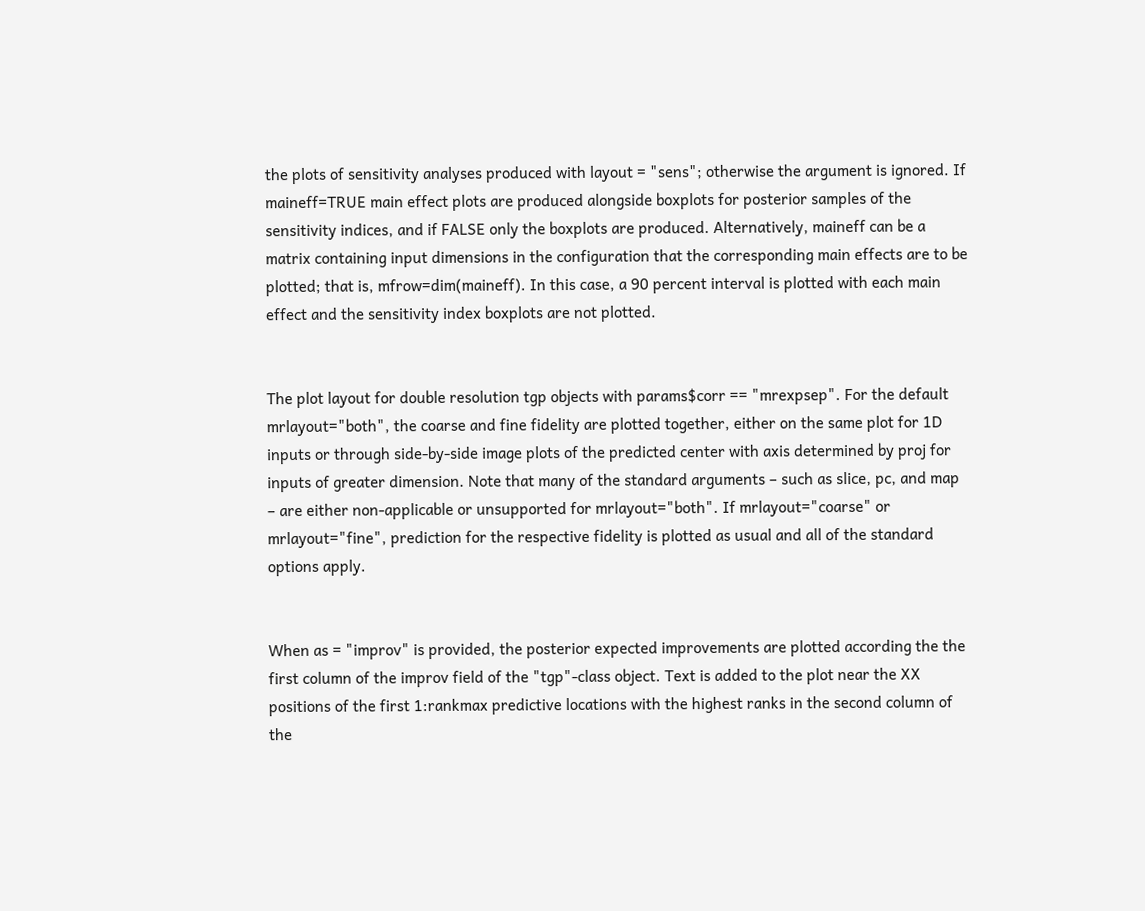the plots of sensitivity analyses produced with layout = "sens"; otherwise the argument is ignored. If maineff=TRUE main effect plots are produced alongside boxplots for posterior samples of the sensitivity indices, and if FALSE only the boxplots are produced. Alternatively, maineff can be a matrix containing input dimensions in the configuration that the corresponding main effects are to be plotted; that is, mfrow=dim(maineff). In this case, a 90 percent interval is plotted with each main effect and the sensitivity index boxplots are not plotted.


The plot layout for double resolution tgp objects with params$corr == "mrexpsep". For the default mrlayout="both", the coarse and fine fidelity are plotted together, either on the same plot for 1D inputs or through side-by-side image plots of the predicted center with axis determined by proj for inputs of greater dimension. Note that many of the standard arguments – such as slice, pc, and map – are either non-applicable or unsupported for mrlayout="both". If mrlayout="coarse" or mrlayout="fine", prediction for the respective fidelity is plotted as usual and all of the standard options apply.


When as = "improv" is provided, the posterior expected improvements are plotted according the the first column of the improv field of the "tgp"-class object. Text is added to the plot near the XX positions of the first 1:rankmax predictive locations with the highest ranks in the second column of the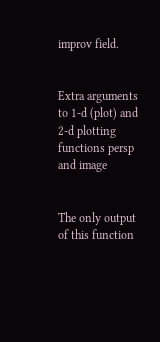improv field.


Extra arguments to 1-d (plot) and 2-d plotting functions persp and image


The only output of this function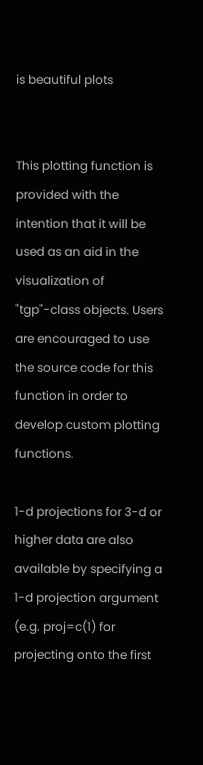is beautiful plots


This plotting function is provided with the intention that it will be used as an aid in the visualization of "tgp"-class objects. Users are encouraged to use the source code for this function in order to develop custom plotting functions.

1-d projections for 3-d or higher data are also available by specifying a 1-d projection argument (e.g. proj=c(1) for projecting onto the first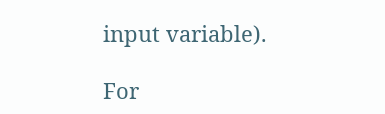input variable).

For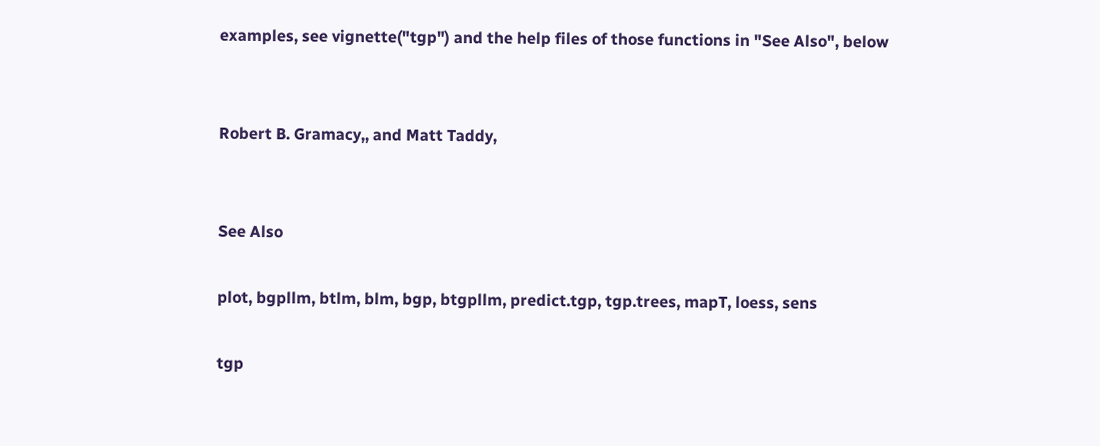examples, see vignette("tgp") and the help files of those functions in "See Also", below


Robert B. Gramacy,, and Matt Taddy,


See Also

plot, bgpllm, btlm, blm, bgp, btgpllm, predict.tgp, tgp.trees, mapT, loess, sens

tgp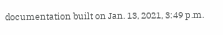documentation built on Jan. 13, 2021, 3:49 p.m.